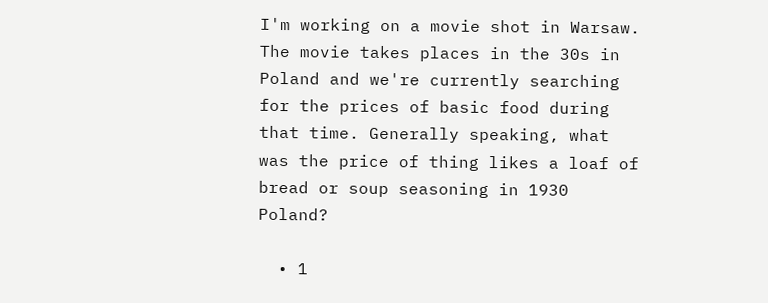I'm working on a movie shot in Warsaw. The movie takes places in the 30s in Poland and we're currently searching for the prices of basic food during that time. Generally speaking, what was the price of thing likes a loaf of bread or soup seasoning in 1930 Poland?

  • 1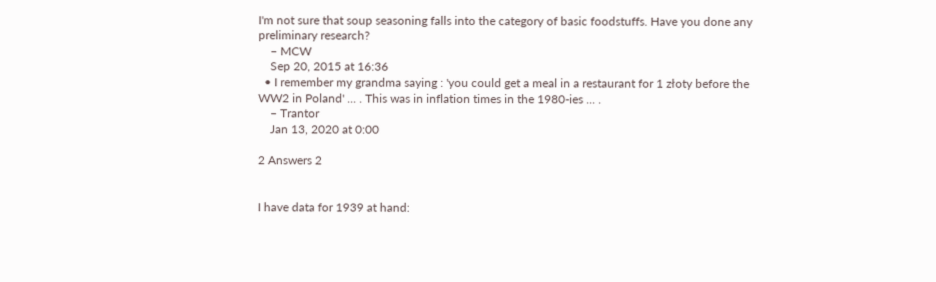I'm not sure that soup seasoning falls into the category of basic foodstuffs. Have you done any preliminary research?
    – MCW
    Sep 20, 2015 at 16:36
  • I remember my grandma saying : 'you could get a meal in a restaurant for 1 złoty before the WW2 in Poland' ... . This was in inflation times in the 1980-ies ... .
    – Trantor
    Jan 13, 2020 at 0:00

2 Answers 2


I have data for 1939 at hand: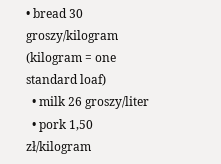• bread 30 groszy/kilogram (kilogram = one standard loaf)
  • milk 26 groszy/liter
  • pork 1,50 zł/kilogram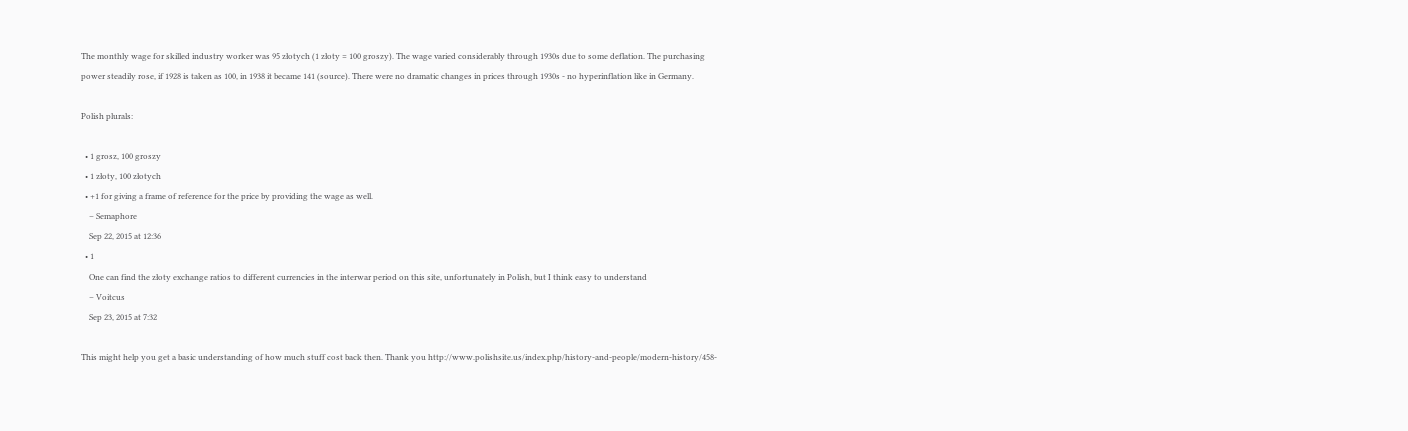The monthly wage for skilled industry worker was 95 złotych (1 złoty = 100 groszy). The wage varied considerably through 1930s due to some deflation. The purchasing power steadily rose, if 1928 is taken as 100, in 1938 it became 141 (source). There were no dramatic changes in prices through 1930s - no hyperinflation like in Germany.

Polish plurals:

  • 1 grosz, 100 groszy
  • 1 złoty, 100 złotych
  • +1 for giving a frame of reference for the price by providing the wage as well.
    – Semaphore
    Sep 22, 2015 at 12:36
  • 1
    One can find the złoty exchange ratios to different currencies in the interwar period on this site, unfortunately in Polish, but I think easy to understand
    – Voitcus
    Sep 23, 2015 at 7:32

This might help you get a basic understanding of how much stuff cost back then. Thank you http://www.polishsite.us/index.php/history-and-people/modern-history/458-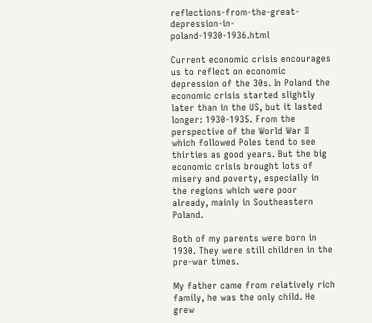reflections-from-the-great-depression-in-poland-1930-1936.html

Current economic crisis encourages us to reflect on economic depression of the 30s. In Poland the economic crisis started slightly later than in the US, but it lasted longer: 1930-1935. From the perspective of the World War II which followed Poles tend to see thirties as good years. But the big economic crisis brought lots of misery and poverty, especially in the regions which were poor already, mainly in Southeastern Poland.

Both of my parents were born in 1930. They were still children in the pre-war times.

My father came from relatively rich family, he was the only child. He grew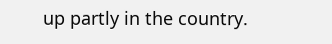up partly in the country.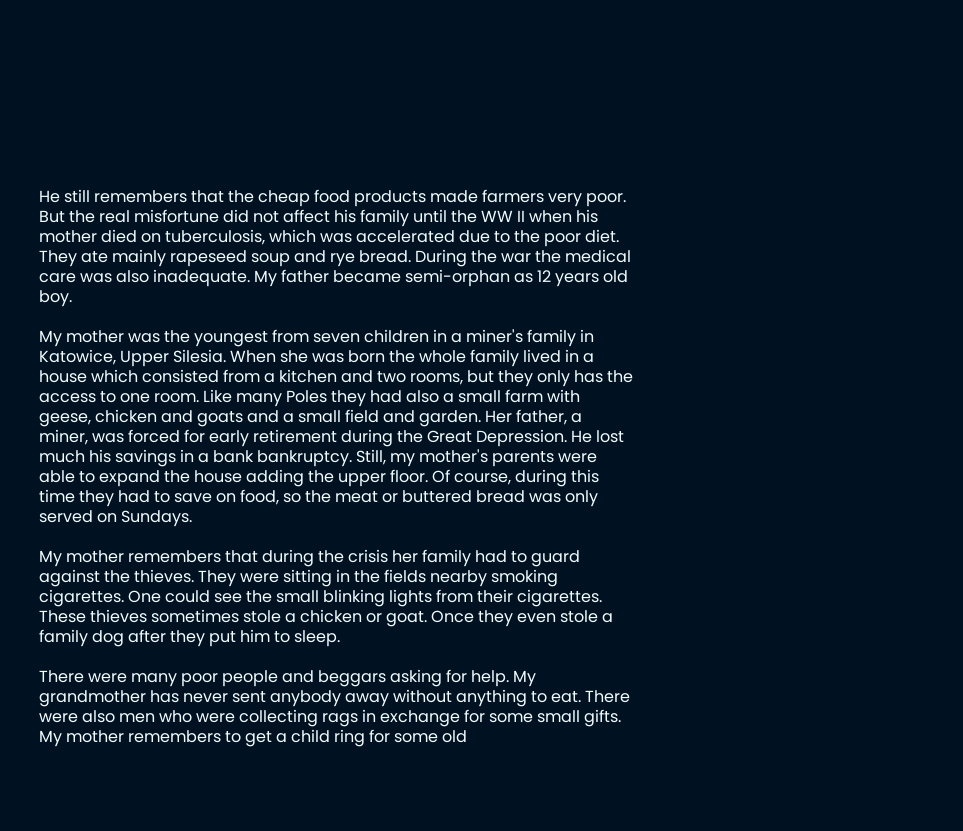He still remembers that the cheap food products made farmers very poor. But the real misfortune did not affect his family until the WW II when his mother died on tuberculosis, which was accelerated due to the poor diet. They ate mainly rapeseed soup and rye bread. During the war the medical care was also inadequate. My father became semi-orphan as 12 years old boy.

My mother was the youngest from seven children in a miner's family in Katowice, Upper Silesia. When she was born the whole family lived in a house which consisted from a kitchen and two rooms, but they only has the access to one room. Like many Poles they had also a small farm with geese, chicken and goats and a small field and garden. Her father, a miner, was forced for early retirement during the Great Depression. He lost much his savings in a bank bankruptcy. Still, my mother's parents were able to expand the house adding the upper floor. Of course, during this time they had to save on food, so the meat or buttered bread was only served on Sundays.

My mother remembers that during the crisis her family had to guard against the thieves. They were sitting in the fields nearby smoking cigarettes. One could see the small blinking lights from their cigarettes. These thieves sometimes stole a chicken or goat. Once they even stole a family dog after they put him to sleep.

There were many poor people and beggars asking for help. My grandmother has never sent anybody away without anything to eat. There were also men who were collecting rags in exchange for some small gifts. My mother remembers to get a child ring for some old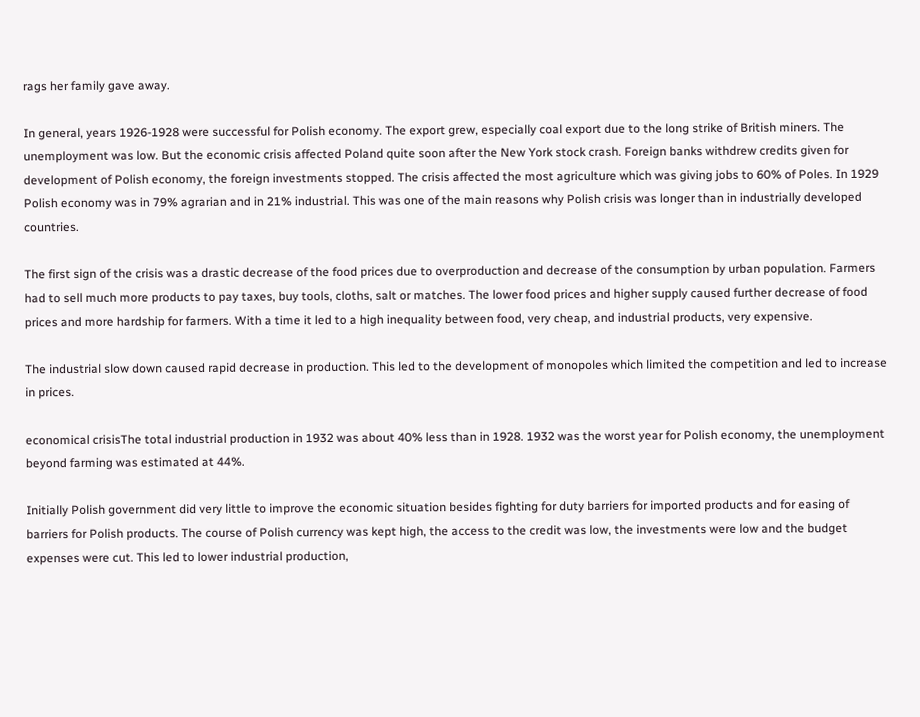rags her family gave away.

In general, years 1926-1928 were successful for Polish economy. The export grew, especially coal export due to the long strike of British miners. The unemployment was low. But the economic crisis affected Poland quite soon after the New York stock crash. Foreign banks withdrew credits given for development of Polish economy, the foreign investments stopped. The crisis affected the most agriculture which was giving jobs to 60% of Poles. In 1929 Polish economy was in 79% agrarian and in 21% industrial. This was one of the main reasons why Polish crisis was longer than in industrially developed countries.

The first sign of the crisis was a drastic decrease of the food prices due to overproduction and decrease of the consumption by urban population. Farmers had to sell much more products to pay taxes, buy tools, cloths, salt or matches. The lower food prices and higher supply caused further decrease of food prices and more hardship for farmers. With a time it led to a high inequality between food, very cheap, and industrial products, very expensive.

The industrial slow down caused rapid decrease in production. This led to the development of monopoles which limited the competition and led to increase in prices.

economical crisisThe total industrial production in 1932 was about 40% less than in 1928. 1932 was the worst year for Polish economy, the unemployment beyond farming was estimated at 44%.

Initially Polish government did very little to improve the economic situation besides fighting for duty barriers for imported products and for easing of barriers for Polish products. The course of Polish currency was kept high, the access to the credit was low, the investments were low and the budget expenses were cut. This led to lower industrial production,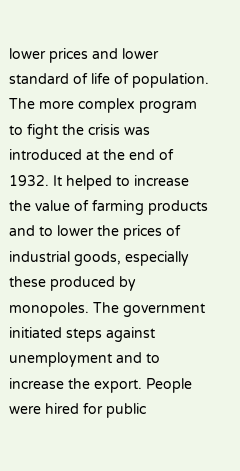lower prices and lower standard of life of population. The more complex program to fight the crisis was introduced at the end of 1932. It helped to increase the value of farming products and to lower the prices of industrial goods, especially these produced by monopoles. The government initiated steps against unemployment and to increase the export. People were hired for public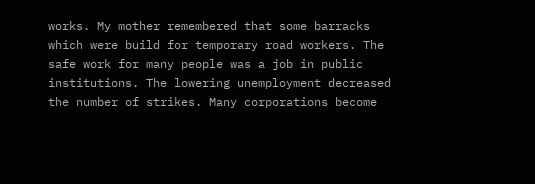works. My mother remembered that some barracks which were build for temporary road workers. The safe work for many people was a job in public institutions. The lowering unemployment decreased the number of strikes. Many corporations become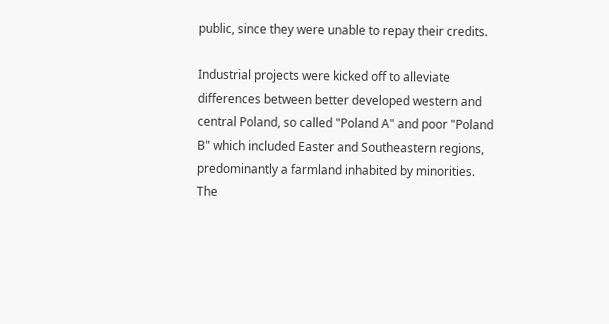public, since they were unable to repay their credits.

Industrial projects were kicked off to alleviate differences between better developed western and central Poland, so called "Poland A" and poor "Poland B" which included Easter and Southeastern regions, predominantly a farmland inhabited by minorities. The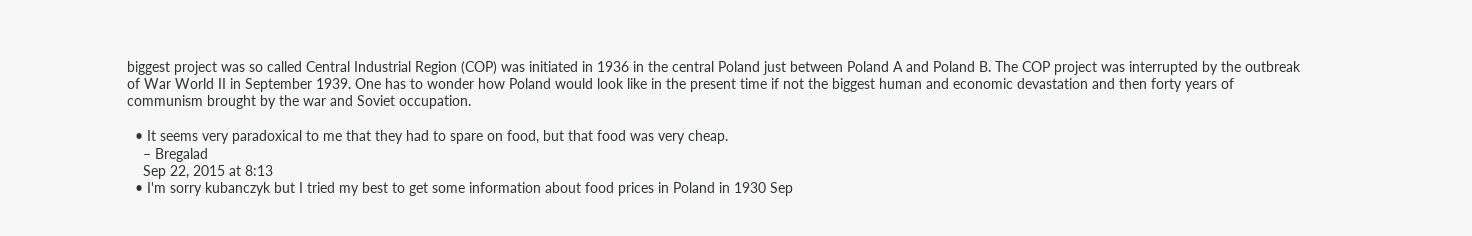biggest project was so called Central Industrial Region (COP) was initiated in 1936 in the central Poland just between Poland A and Poland B. The COP project was interrupted by the outbreak of War World II in September 1939. One has to wonder how Poland would look like in the present time if not the biggest human and economic devastation and then forty years of communism brought by the war and Soviet occupation.

  • It seems very paradoxical to me that they had to spare on food, but that food was very cheap.
    – Bregalad
    Sep 22, 2015 at 8:13
  • I'm sorry kubanczyk but I tried my best to get some information about food prices in Poland in 1930 Sep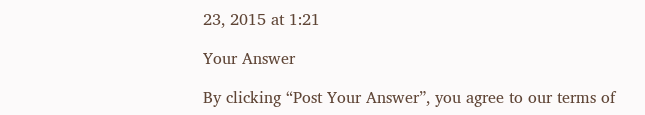23, 2015 at 1:21

Your Answer

By clicking “Post Your Answer”, you agree to our terms of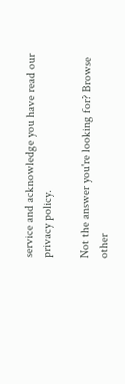service and acknowledge you have read our privacy policy.

Not the answer you're looking for? Browse other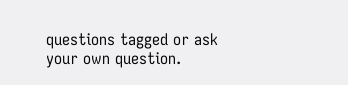questions tagged or ask your own question.